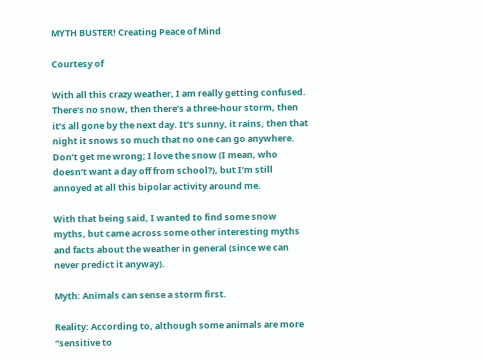MYTH BUSTER! Creating Peace of Mind

Courtesy of

With all this crazy weather, I am really getting confused. There’s no snow, then there’s a three-hour storm, then it’s all gone by the next day. It’s sunny, it rains, then that night it snows so much that no one can go anywhere. Don’t get me wrong; I love the snow (I mean, who doesn’t want a day off from school?), but I’m still annoyed at all this bipolar activity around me.

With that being said, I wanted to find some snow myths, but came across some other interesting myths and facts about the weather in general (since we can never predict it anyway).

Myth: Animals can sense a storm first.

Reality: According to, although some animals are more “sensitive to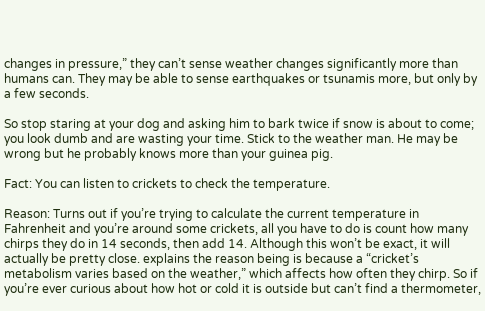changes in pressure,” they can’t sense weather changes significantly more than humans can. They may be able to sense earthquakes or tsunamis more, but only by a few seconds.

So stop staring at your dog and asking him to bark twice if snow is about to come; you look dumb and are wasting your time. Stick to the weather man. He may be wrong but he probably knows more than your guinea pig.

Fact: You can listen to crickets to check the temperature.

Reason: Turns out if you’re trying to calculate the current temperature in Fahrenheit and you’re around some crickets, all you have to do is count how many chirps they do in 14 seconds, then add 14. Although this won’t be exact, it will actually be pretty close. explains the reason being is because a “cricket’s metabolism varies based on the weather,” which affects how often they chirp. So if you’re ever curious about how hot or cold it is outside but can’t find a thermometer,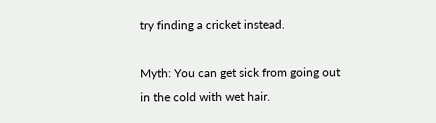try finding a cricket instead.

Myth: You can get sick from going out in the cold with wet hair.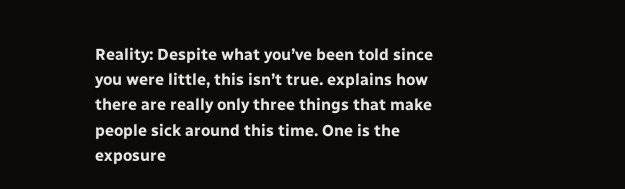Reality: Despite what you’ve been told since you were little, this isn’t true. explains how there are really only three things that make people sick around this time. One is the exposure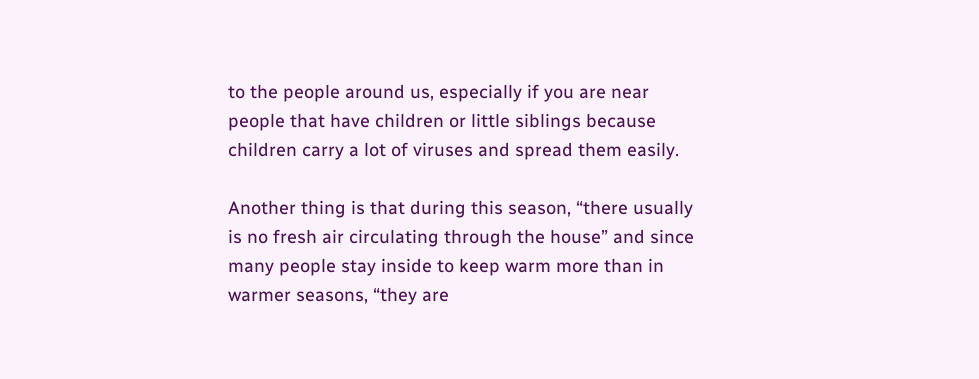to the people around us, especially if you are near people that have children or little siblings because children carry a lot of viruses and spread them easily.

Another thing is that during this season, “there usually is no fresh air circulating through the house” and since many people stay inside to keep warm more than in warmer seasons, “they are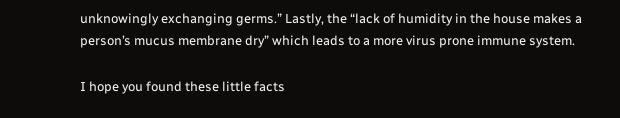unknowingly exchanging germs.” Lastly, the “lack of humidity in the house makes a person’s mucus membrane dry” which leads to a more virus prone immune system.

I hope you found these little facts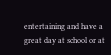entertaining and have a great day at school or at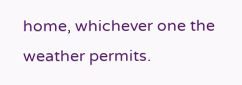home, whichever one the weather permits.